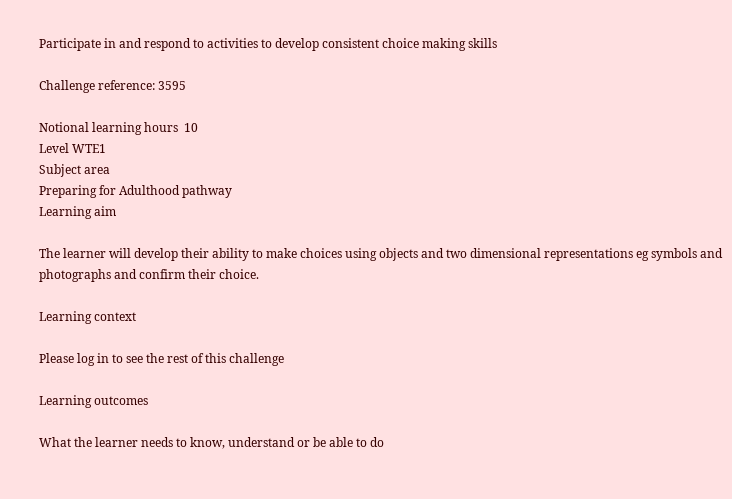Participate in and respond to activities to develop consistent choice making skills

Challenge reference: 3595

Notional learning hours  10
Level WTE1
Subject area
Preparing for Adulthood pathway
Learning aim

The learner will develop their ability to make choices using objects and two dimensional representations eg symbols and photographs and confirm their choice.

Learning context

Please log in to see the rest of this challenge

Learning outcomes

What the learner needs to know, understand or be able to do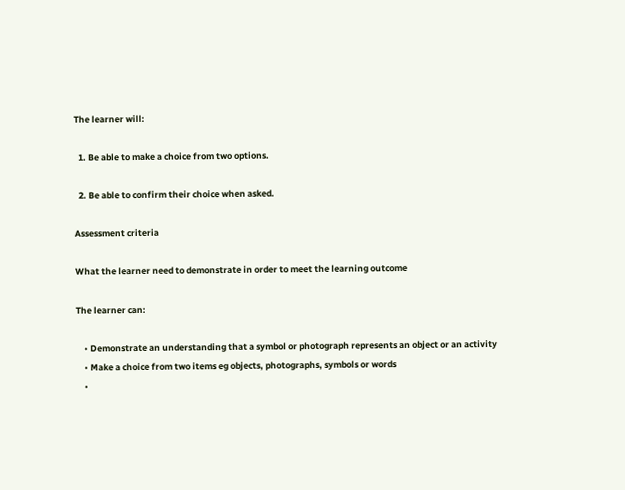The learner will:

  1. Be able to make a choice from two options.

  2. Be able to confirm their choice when asked.

Assessment criteria

What the learner need to demonstrate in order to meet the learning outcome

The learner can:

    • Demonstrate an understanding that a symbol or photograph represents an object or an activity
    • Make a choice from two items eg objects, photographs, symbols or words
    •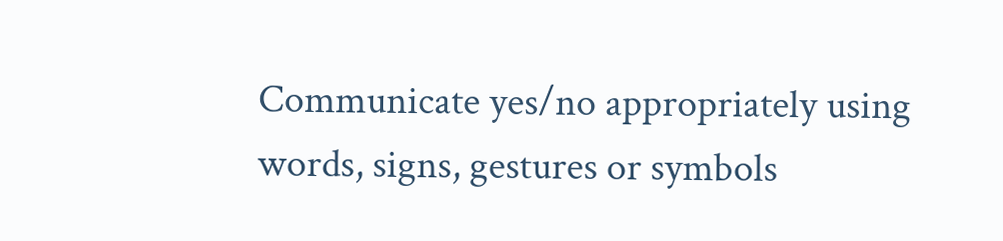Communicate yes/no appropriately using words, signs, gestures or symbols